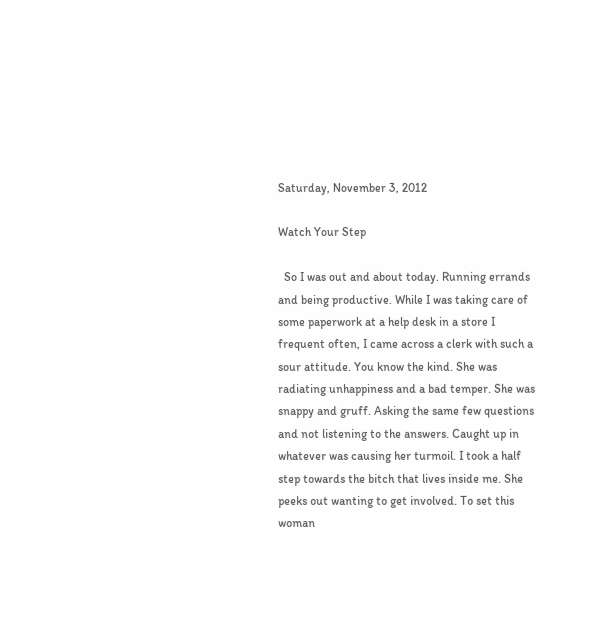Saturday, November 3, 2012

Watch Your Step

  So I was out and about today. Running errands and being productive. While I was taking care of some paperwork at a help desk in a store I frequent often, I came across a clerk with such a sour attitude. You know the kind. She was radiating unhappiness and a bad temper. She was snappy and gruff. Asking the same few questions and not listening to the answers. Caught up in whatever was causing her turmoil. I took a half step towards the bitch that lives inside me. She peeks out wanting to get involved. To set this woman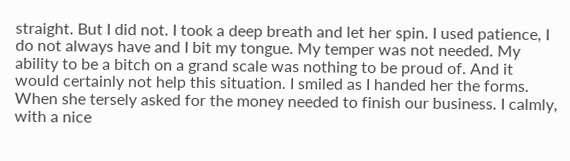straight. But I did not. I took a deep breath and let her spin. I used patience, I do not always have and I bit my tongue. My temper was not needed. My ability to be a bitch on a grand scale was nothing to be proud of. And it would certainly not help this situation. I smiled as I handed her the forms. When she tersely asked for the money needed to finish our business. I calmly, with a nice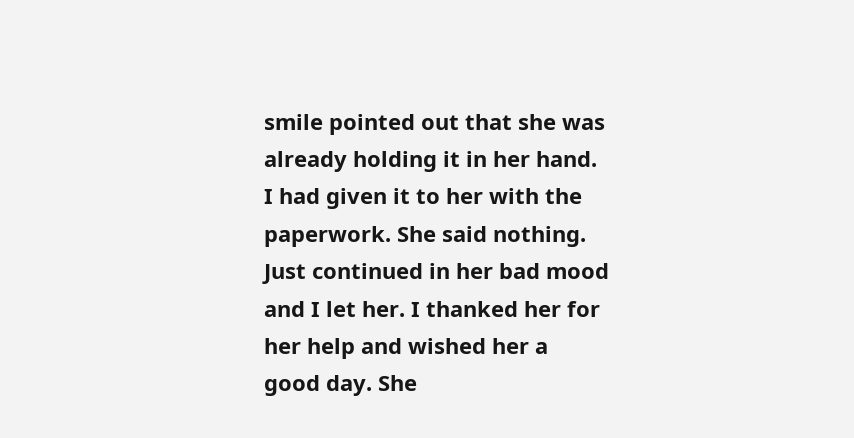smile pointed out that she was already holding it in her hand. I had given it to her with the paperwork. She said nothing. Just continued in her bad mood and I let her. I thanked her for her help and wished her a good day. She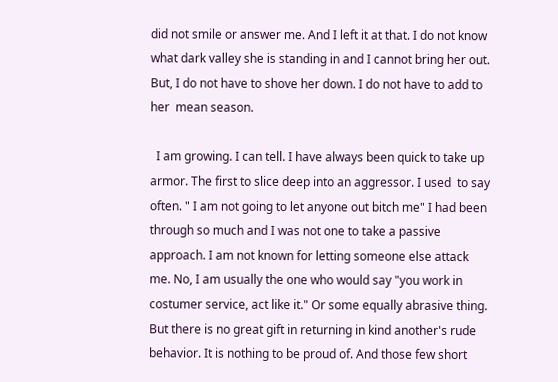did not smile or answer me. And I left it at that. I do not know what dark valley she is standing in and I cannot bring her out. But, I do not have to shove her down. I do not have to add to her  mean season.

  I am growing. I can tell. I have always been quick to take up armor. The first to slice deep into an aggressor. I used  to say often. " I am not going to let anyone out bitch me" I had been through so much and I was not one to take a passive approach. I am not known for letting someone else attack me. No, I am usually the one who would say "you work in costumer service, act like it." Or some equally abrasive thing. But there is no great gift in returning in kind another's rude behavior. It is nothing to be proud of. And those few short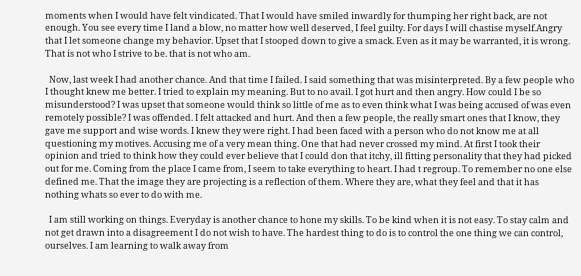moments when I would have felt vindicated. That I would have smiled inwardly for thumping her right back, are not enough. You see every time I land a blow, no matter how well deserved, I feel guilty. For days I will chastise myself.Angry that I let someone change my behavior. Upset that I stooped down to give a smack. Even as it may be warranted, it is wrong. That is not who I strive to be. that is not who am.

  Now, last week I had another chance. And that time I failed. I said something that was misinterpreted. By a few people who I thought knew me better. I tried to explain my meaning. But to no avail. I got hurt and then angry. How could I be so misunderstood? I was upset that someone would think so little of me as to even think what I was being accused of was even remotely possible? I was offended. I felt attacked and hurt. And then a few people, the really smart ones that I know, they gave me support and wise words. I knew they were right. I had been faced with a person who do not know me at all questioning my motives. Accusing me of a very mean thing. One that had never crossed my mind. At first I took their opinion and tried to think how they could ever believe that I could don that itchy, ill fitting personality that they had picked out for me. Coming from the place I came from, I seem to take everything to heart. I had t regroup. To remember no one else defined me. That the image they are projecting is a reflection of them. Where they are, what they feel and that it has nothing whats so ever to do with me.

  I am still working on things. Everyday is another chance to hone my skills. To be kind when it is not easy. To stay calm and not get drawn into a disagreement I do not wish to have. The hardest thing to do is to control the one thing we can control, ourselves. I am learning to walk away from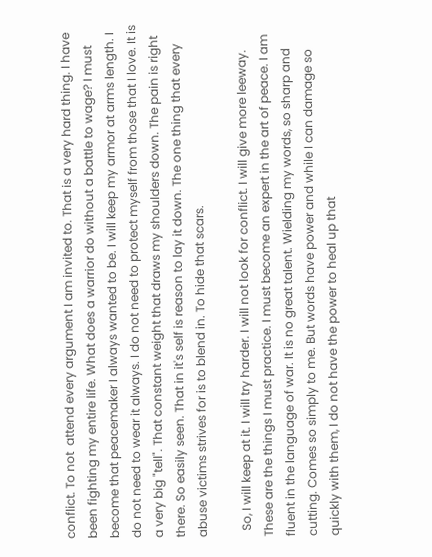conflict. To not  attend every argument I am invited to. That is a very hard thing. I have been fighting my entire life. What does a warrior do without a battle to wage? I must become that peacemaker I always wanted to be. I will keep my armor at arms length. I do not need to wear it always. I do not need to protect myself from those that I love. It is a very big "tell". That constant weight that draws my shoulders down. The pain is right there. So easily seen. That in it's self is reason to lay it down. The one thing that every abuse victims strives for is to blend in. To hide that scars.

  So, I will keep at it. I will try harder. I will not look for conflict. I will give more leeway. These are the things I must practice. I must become an expert in the art of peace. I am fluent in the language of war. It is no great talent. Wielding my words, so sharp and cutting. Comes so simply to me. But words have power and while I can damage so quickly with them, I do not have the power to heal up that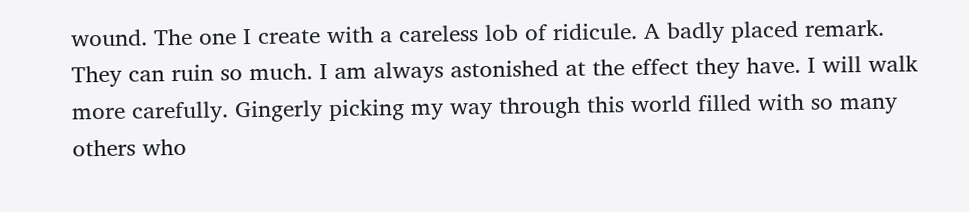wound. The one I create with a careless lob of ridicule. A badly placed remark. They can ruin so much. I am always astonished at the effect they have. I will walk more carefully. Gingerly picking my way through this world filled with so many others who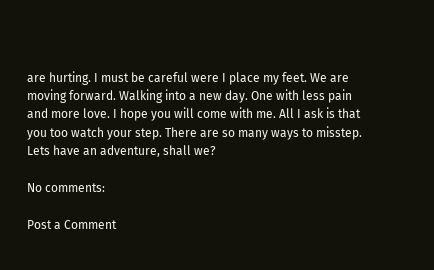are hurting. I must be careful were I place my feet. We are moving forward. Walking into a new day. One with less pain and more love. I hope you will come with me. All I ask is that you too watch your step. There are so many ways to misstep. Lets have an adventure, shall we?

No comments:

Post a Comment